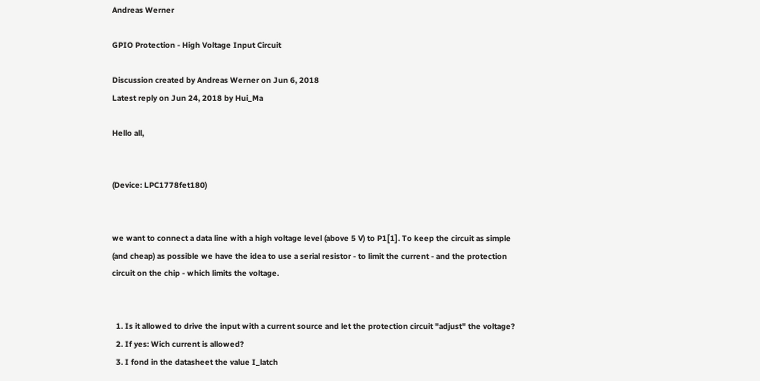Andreas Werner

GPIO Protection - High Voltage Input Circuit

Discussion created by Andreas Werner on Jun 6, 2018
Latest reply on Jun 24, 2018 by Hui_Ma

Hello all,


(Device: LPC1778fet180)


we want to connect a data line with a high voltage level (above 5 V) to P1[1]. To keep the circuit as simple (and cheap) as possible we have the idea to use a serial resistor - to limit the current - and the protection circuit on the chip - which limits the voltage.


  1. Is it allowed to drive the input with a current source and let the protection circuit "adjust" the voltage?
  2. If yes: Wich current is allowed?
  3. I fond in the datasheet the value I_latch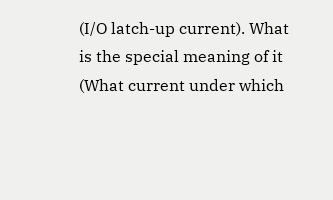(I/O latch-up current). What is the special meaning of it (What current under which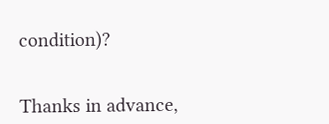condition)?


Thanks in advance,